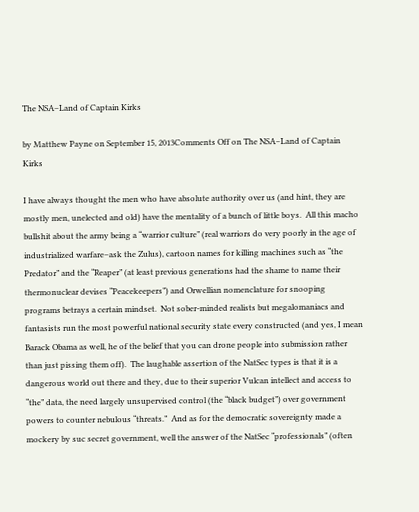The NSA–Land of Captain Kirks

by Matthew Payne on September 15, 2013Comments Off on The NSA–Land of Captain Kirks

I have always thought the men who have absolute authority over us (and hint, they are mostly men, unelected and old) have the mentality of a bunch of little boys.  All this macho bullshit about the army being a “warrior culture” (real warriors do very poorly in the age of industrialized warfare–ask the Zulus), cartoon names for killing machines such as “the Predator” and the “Reaper” (at least previous generations had the shame to name their thermonuclear devises “Peacekeepers”) and Orwellian nomenclature for snooping programs betrays a certain mindset.  Not sober-minded realists but megalomaniacs and fantasists run the most powerful national security state every constructed (and yes, I mean Barack Obama as well, he of the belief that you can drone people into submission rather than just pissing them off).  The laughable assertion of the NatSec types is that it is a dangerous world out there and they, due to their superior Vulcan intellect and access to “the” data, the need largely unsupervised control (the “black budget”) over government powers to counter nebulous “threats.”  And as for the democratic sovereignty made a mockery by suc secret government, well the answer of the NatSec “professionals” (often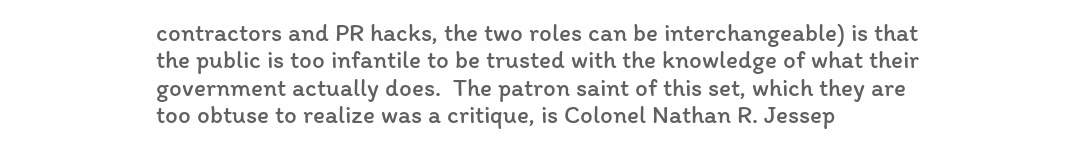contractors and PR hacks, the two roles can be interchangeable) is that the public is too infantile to be trusted with the knowledge of what their government actually does.  The patron saint of this set, which they are too obtuse to realize was a critique, is Colonel Nathan R. Jessep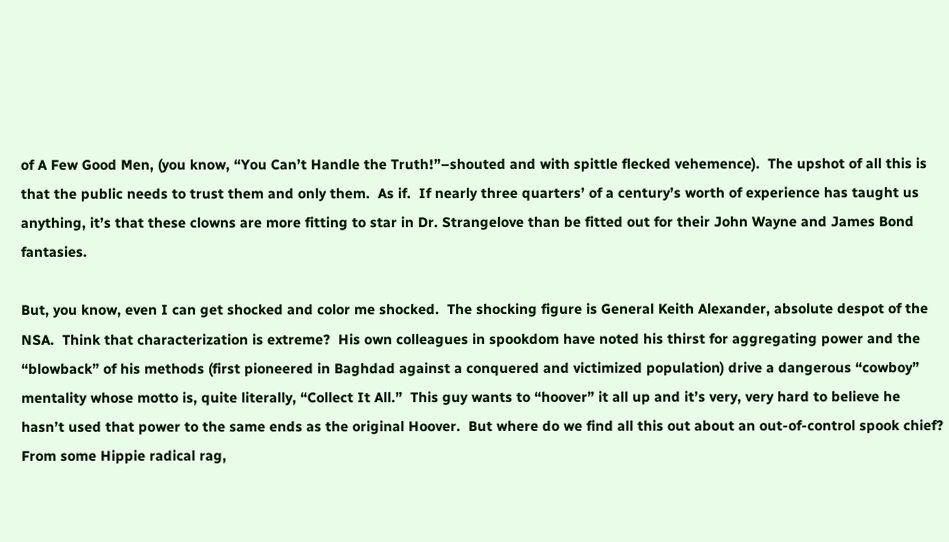of A Few Good Men, (you know, “You Can’t Handle the Truth!”–shouted and with spittle flecked vehemence).  The upshot of all this is that the public needs to trust them and only them.  As if.  If nearly three quarters’ of a century’s worth of experience has taught us anything, it’s that these clowns are more fitting to star in Dr. Strangelove than be fitted out for their John Wayne and James Bond fantasies.

But, you know, even I can get shocked and color me shocked.  The shocking figure is General Keith Alexander, absolute despot of the NSA.  Think that characterization is extreme?  His own colleagues in spookdom have noted his thirst for aggregating power and the “blowback” of his methods (first pioneered in Baghdad against a conquered and victimized population) drive a dangerous “cowboy” mentality whose motto is, quite literally, “Collect It All.”  This guy wants to “hoover” it all up and it’s very, very hard to believe he hasn’t used that power to the same ends as the original Hoover.  But where do we find all this out about an out-of-control spook chief?  From some Hippie radical rag,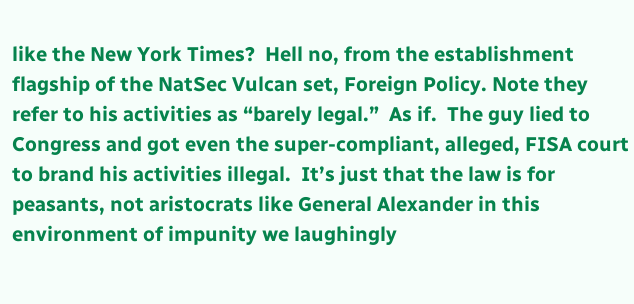like the New York Times?  Hell no, from the establishment flagship of the NatSec Vulcan set, Foreign Policy. Note they refer to his activities as “barely legal.”  As if.  The guy lied to Congress and got even the super-compliant, alleged, FISA court to brand his activities illegal.  It’s just that the law is for peasants, not aristocrats like General Alexander in this environment of impunity we laughingly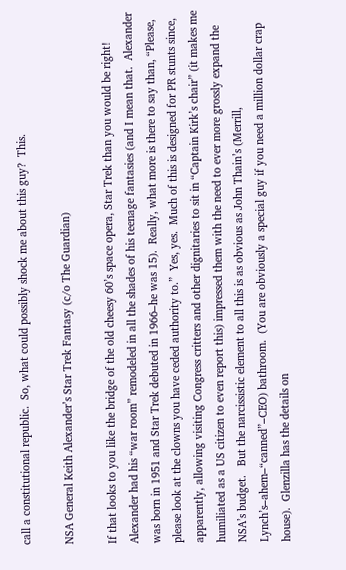call a constitutional republic.  So, what could possibly shock me about this guy?  This.

NSA General Keith Alexander’s Star Trek Fantasy (c/o The Guardian)

If that looks to you like the bridge of the old cheesy 60’s space opera, Star Trek than you would be right!  Alexander had his “war room” remodeled in all the shades of his teenage fantasies (and I mean that.  Alexander was born in 1951 and Star Trek debuted in 1966–he was 15).  Really, what more is there to say than, “Please, please look at the clowns you have ceded authority to.”  Yes, yes.  Much of this is designed for PR stunts since, apparently, allowing visiting Congress critters and other dignitaries to sit in “Captain Kirk’s chair” (it makes me humiliated as a US citizen to even report this) impressed them with the need to ever more grossly expand the NSA’s budget.   But the narcissistic element to all this is as obvious as John Thain’s (Merrill, Lynch’s–ahem–“canned”–CEO) bathroom.  (You are obviously a special guy if you need a million dollar crap house).  Glenzilla has the details on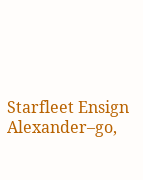Starfleet Ensign Alexander–go,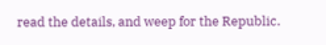read the details, and weep for the Republic.